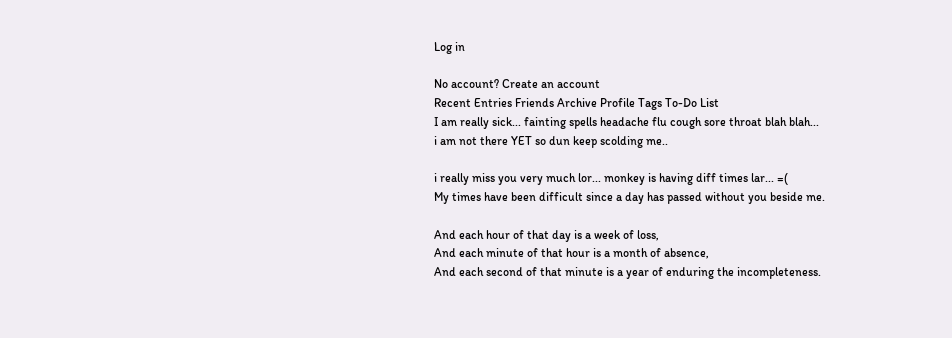Log in

No account? Create an account
Recent Entries Friends Archive Profile Tags To-Do List
I am really sick... fainting spells headache flu cough sore throat blah blah...
i am not there YET so dun keep scolding me..

i really miss you very much lor... monkey is having diff times lar... =(
My times have been difficult since a day has passed without you beside me.

And each hour of that day is a week of loss,
And each minute of that hour is a month of absence,
And each second of that minute is a year of enduring the incompleteness.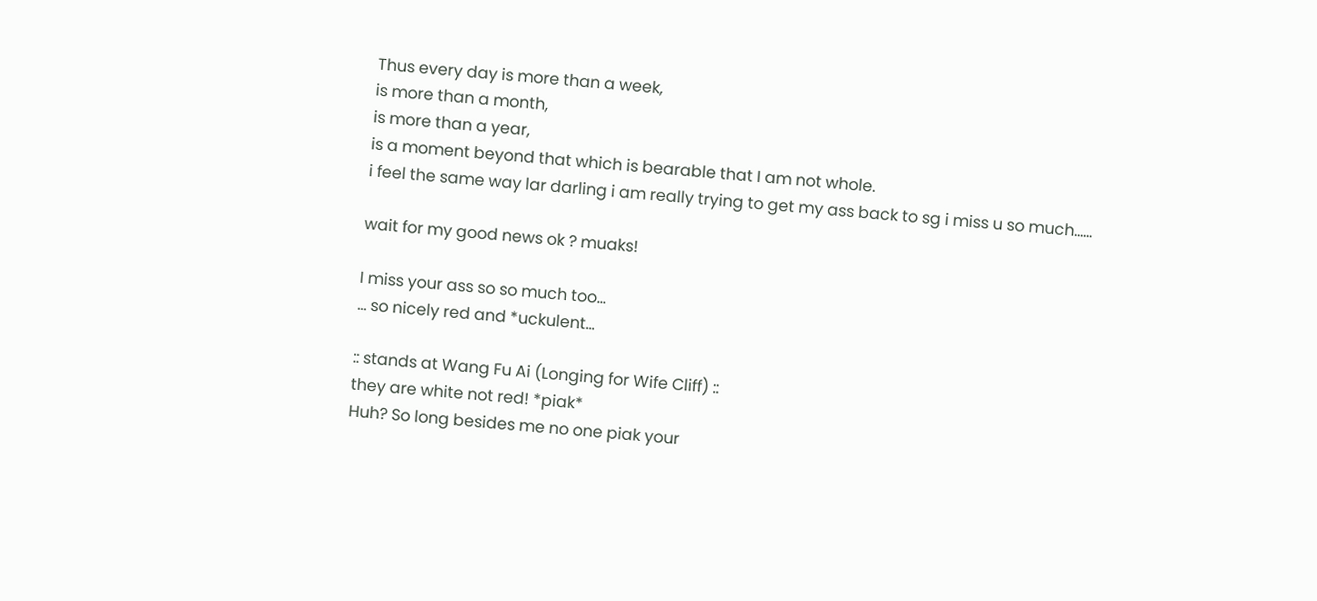Thus every day is more than a week,
is more than a month,
is more than a year,
is a moment beyond that which is bearable that I am not whole.
i feel the same way lar darling i am really trying to get my ass back to sg i miss u so much......

wait for my good news ok ? muaks!

I miss your ass so so much too...
... so nicely red and *uckulent...

:: stands at Wang Fu Ai (Longing for Wife Cliff) ::
they are white not red! *piak*
Huh? So long besides me no one piak your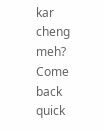kar cheng meh?
Come back quick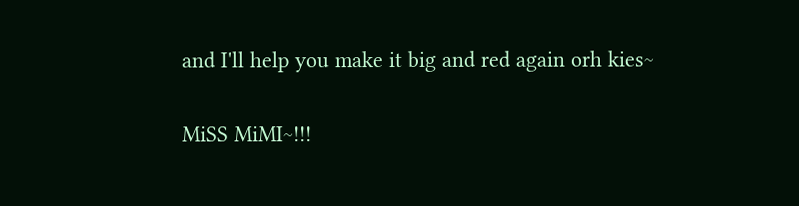and I'll help you make it big and red again orh kies~

MiSS MiMI~!!!